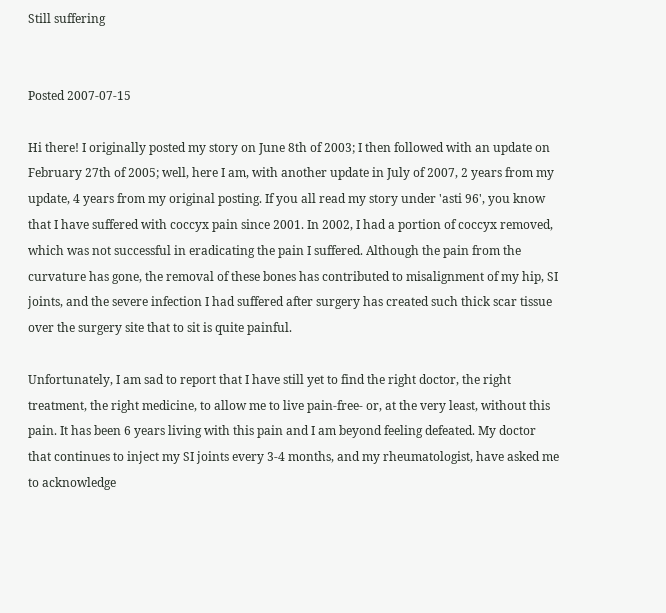Still suffering


Posted 2007-07-15

Hi there! I originally posted my story on June 8th of 2003; I then followed with an update on February 27th of 2005; well, here I am, with another update in July of 2007, 2 years from my update, 4 years from my original posting. If you all read my story under 'asti 96', you know that I have suffered with coccyx pain since 2001. In 2002, I had a portion of coccyx removed, which was not successful in eradicating the pain I suffered. Although the pain from the curvature has gone, the removal of these bones has contributed to misalignment of my hip, SI joints, and the severe infection I had suffered after surgery has created such thick scar tissue over the surgery site that to sit is quite painful.

Unfortunately, I am sad to report that I have still yet to find the right doctor, the right treatment, the right medicine, to allow me to live pain-free- or, at the very least, without this pain. It has been 6 years living with this pain and I am beyond feeling defeated. My doctor that continues to inject my SI joints every 3-4 months, and my rheumatologist, have asked me to acknowledge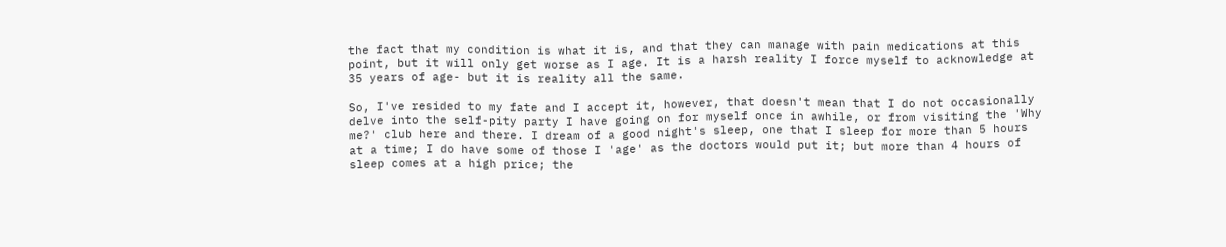the fact that my condition is what it is, and that they can manage with pain medications at this point, but it will only get worse as I age. It is a harsh reality I force myself to acknowledge at 35 years of age- but it is reality all the same.

So, I've resided to my fate and I accept it, however, that doesn't mean that I do not occasionally delve into the self-pity party I have going on for myself once in awhile, or from visiting the 'Why me?' club here and there. I dream of a good night's sleep, one that I sleep for more than 5 hours at a time; I do have some of those I 'age' as the doctors would put it; but more than 4 hours of sleep comes at a high price; the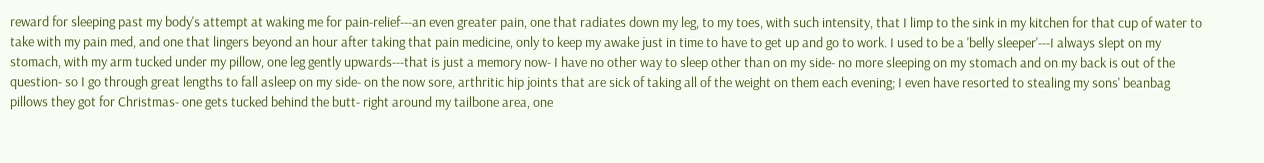reward for sleeping past my body's attempt at waking me for pain-relief---an even greater pain, one that radiates down my leg, to my toes, with such intensity, that I limp to the sink in my kitchen for that cup of water to take with my pain med, and one that lingers beyond an hour after taking that pain medicine, only to keep my awake just in time to have to get up and go to work. I used to be a 'belly sleeper'---I always slept on my stomach, with my arm tucked under my pillow, one leg gently upwards---that is just a memory now- I have no other way to sleep other than on my side- no more sleeping on my stomach and on my back is out of the question- so I go through great lengths to fall asleep on my side- on the now sore, arthritic hip joints that are sick of taking all of the weight on them each evening; I even have resorted to stealing my sons' beanbag pillows they got for Christmas- one gets tucked behind the butt- right around my tailbone area, one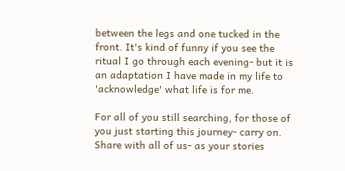between the legs and one tucked in the front. It's kind of funny if you see the ritual I go through each evening- but it is an adaptation I have made in my life to 'acknowledge' what life is for me.

For all of you still searching, for those of you just starting this journey- carry on. Share with all of us- as your stories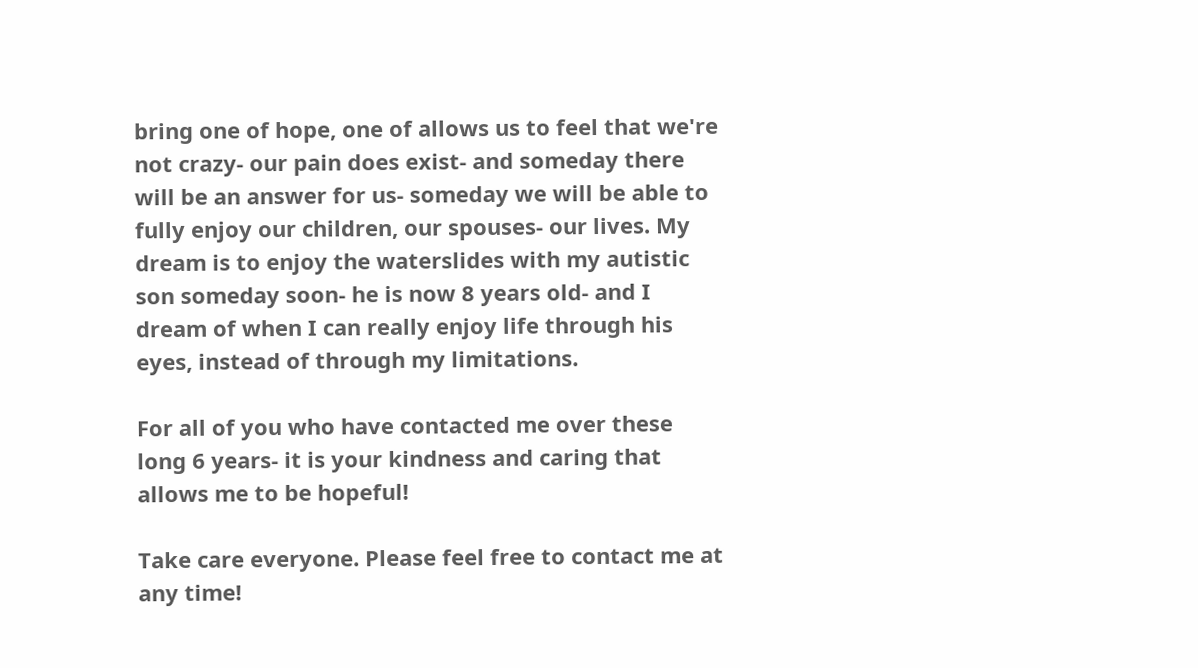bring one of hope, one of allows us to feel that we're not crazy- our pain does exist- and someday there will be an answer for us- someday we will be able to fully enjoy our children, our spouses- our lives. My dream is to enjoy the waterslides with my autistic son someday soon- he is now 8 years old- and I dream of when I can really enjoy life through his eyes, instead of through my limitations.

For all of you who have contacted me over these long 6 years- it is your kindness and caring that allows me to be hopeful!

Take care everyone. Please feel free to contact me at any time!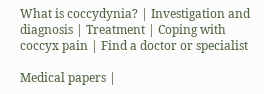What is coccydynia? | Investigation and diagnosis | Treatment | Coping with coccyx pain | Find a doctor or specialist

Medical papers |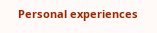Personal experiences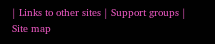| Links to other sites | Support groups | Site map